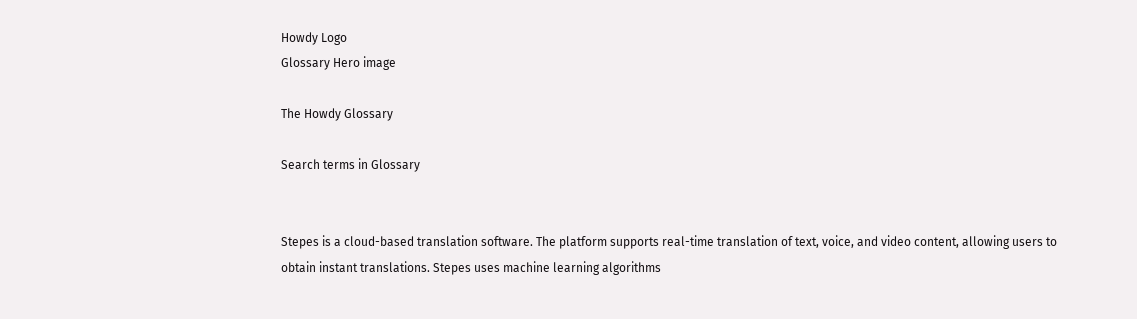Howdy Logo
Glossary Hero image

The Howdy Glossary

Search terms in Glossary


Stepes is a cloud-based translation software. The platform supports real-time translation of text, voice, and video content, allowing users to obtain instant translations. Stepes uses machine learning algorithms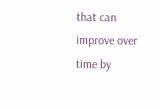that can improve over time by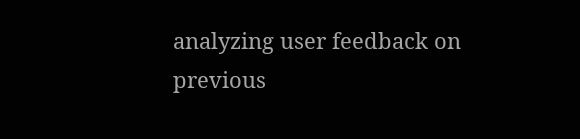analyzing user feedback on previous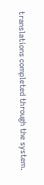translations completed through the system.